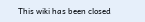This wiki has been closed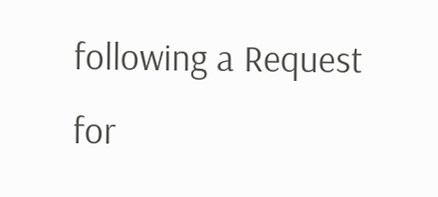following a Request for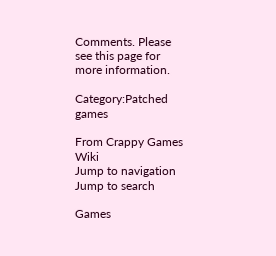Comments. Please see this page for more information.

Category:Patched games

From Crappy Games Wiki
Jump to navigation Jump to search

Games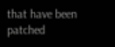that have been patched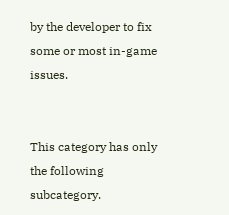by the developer to fix some or most in-game issues.


This category has only the following subcategory.